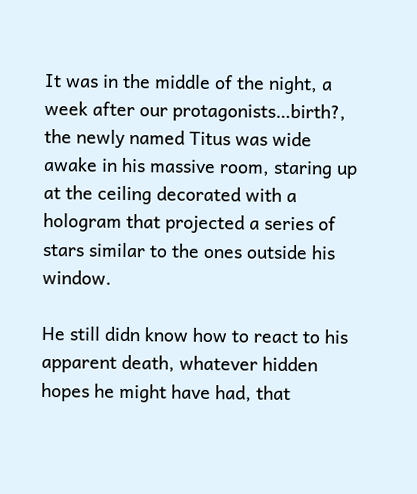It was in the middle of the night, a week after our protagonists…birth?, the newly named Titus was wide awake in his massive room, staring up at the ceiling decorated with a hologram that projected a series of stars similar to the ones outside his window.

He still didn know how to react to his apparent death, whatever hidden hopes he might have had, that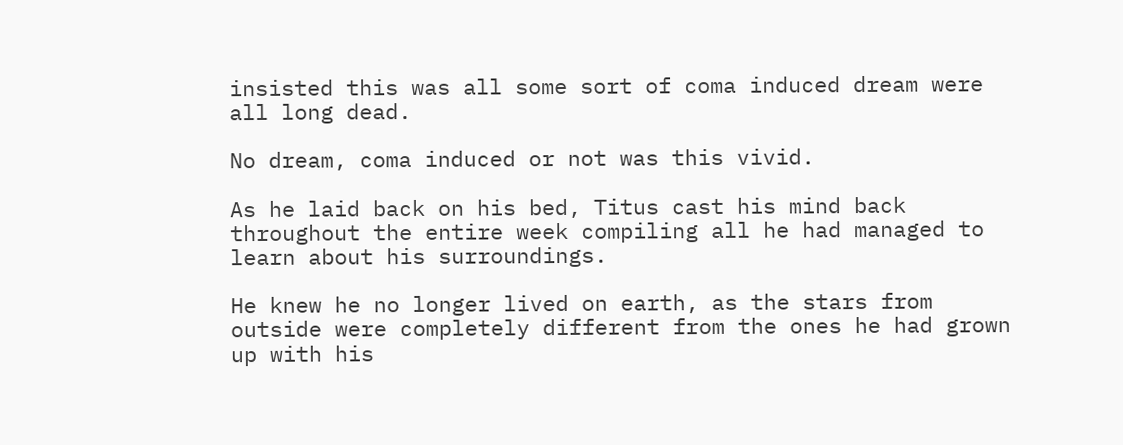insisted this was all some sort of coma induced dream were all long dead.

No dream, coma induced or not was this vivid.

As he laid back on his bed, Titus cast his mind back throughout the entire week compiling all he had managed to learn about his surroundings.

He knew he no longer lived on earth, as the stars from outside were completely different from the ones he had grown up with his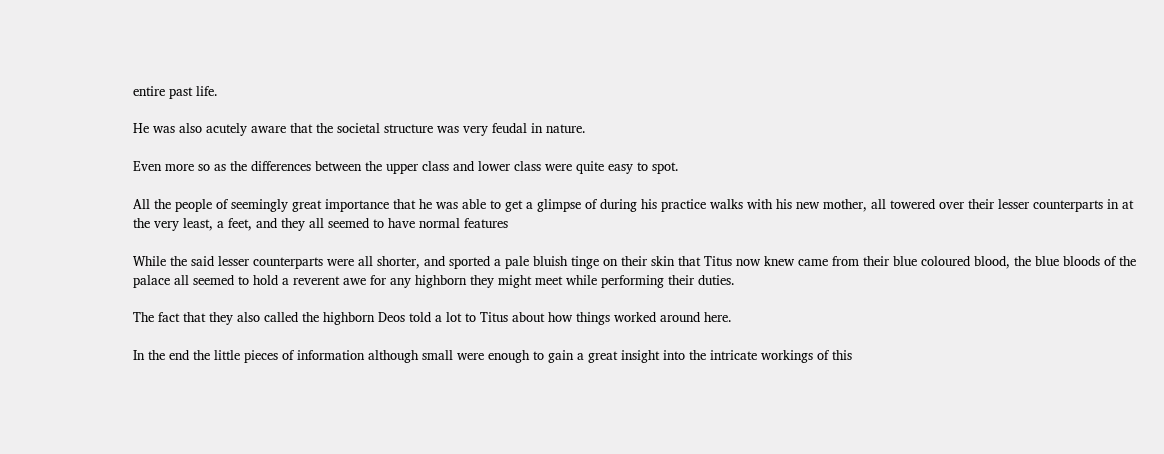entire past life.

He was also acutely aware that the societal structure was very feudal in nature.

Even more so as the differences between the upper class and lower class were quite easy to spot.

All the people of seemingly great importance that he was able to get a glimpse of during his practice walks with his new mother, all towered over their lesser counterparts in at the very least, a feet, and they all seemed to have normal features

While the said lesser counterparts were all shorter, and sported a pale bluish tinge on their skin that Titus now knew came from their blue coloured blood, the blue bloods of the palace all seemed to hold a reverent awe for any highborn they might meet while performing their duties.

The fact that they also called the highborn Deos told a lot to Titus about how things worked around here.

In the end the little pieces of information although small were enough to gain a great insight into the intricate workings of this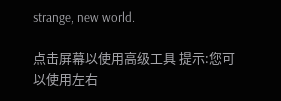strange, new world.

点击屏幕以使用高级工具 提示:您可以使用左右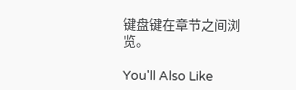键盘键在章节之间浏览。

You'll Also Like